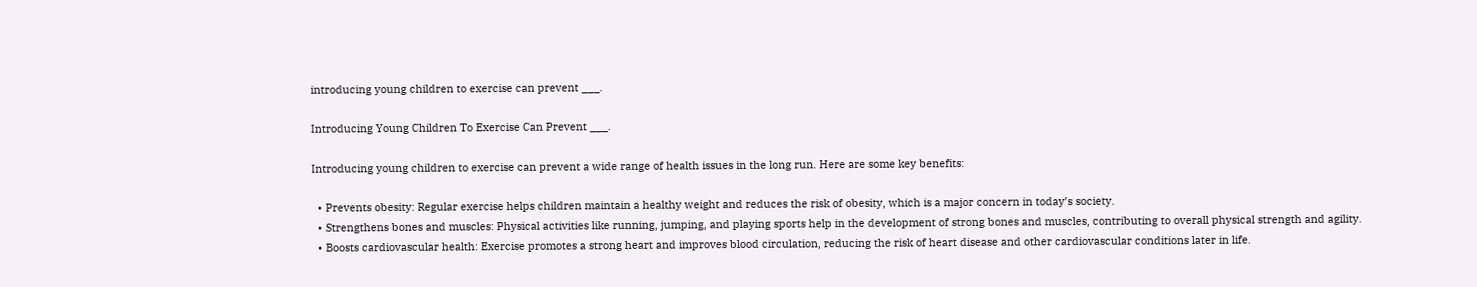introducing young children to exercise can prevent ___.

Introducing Young Children To Exercise Can Prevent ___.

Introducing young children to exercise can prevent a wide range of health issues in the long run. Here are some key benefits:

  • Prevents obesity: Regular exercise helps children maintain a healthy weight and reduces the risk of obesity, which is a major concern in today’s society.
  • Strengthens bones and muscles: Physical activities like running, jumping, and playing sports help in the development of strong bones and muscles, contributing to overall physical strength and agility.
  • Boosts cardiovascular health: Exercise promotes a strong heart and improves blood circulation, reducing the risk of heart disease and other cardiovascular conditions later in life.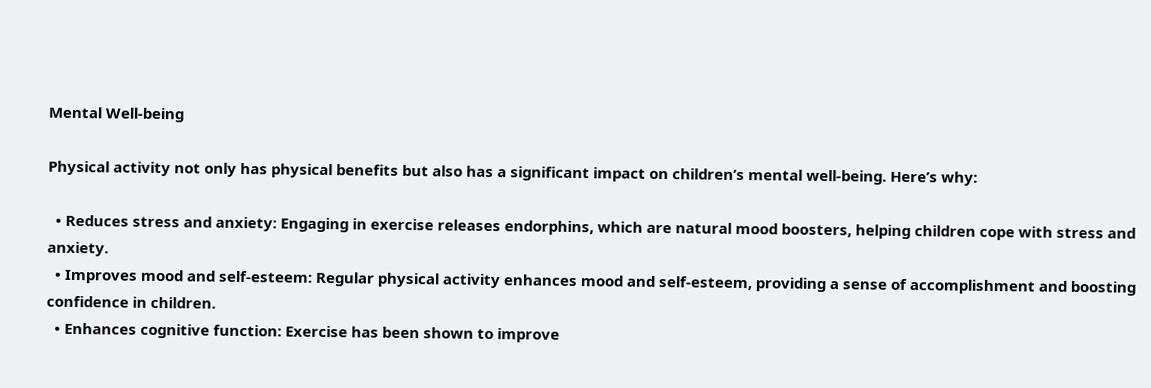Mental Well-being

Physical activity not only has physical benefits but also has a significant impact on children’s mental well-being. Here’s why:

  • Reduces stress and anxiety: Engaging in exercise releases endorphins, which are natural mood boosters, helping children cope with stress and anxiety.
  • Improves mood and self-esteem: Regular physical activity enhances mood and self-esteem, providing a sense of accomplishment and boosting confidence in children.
  • Enhances cognitive function: Exercise has been shown to improve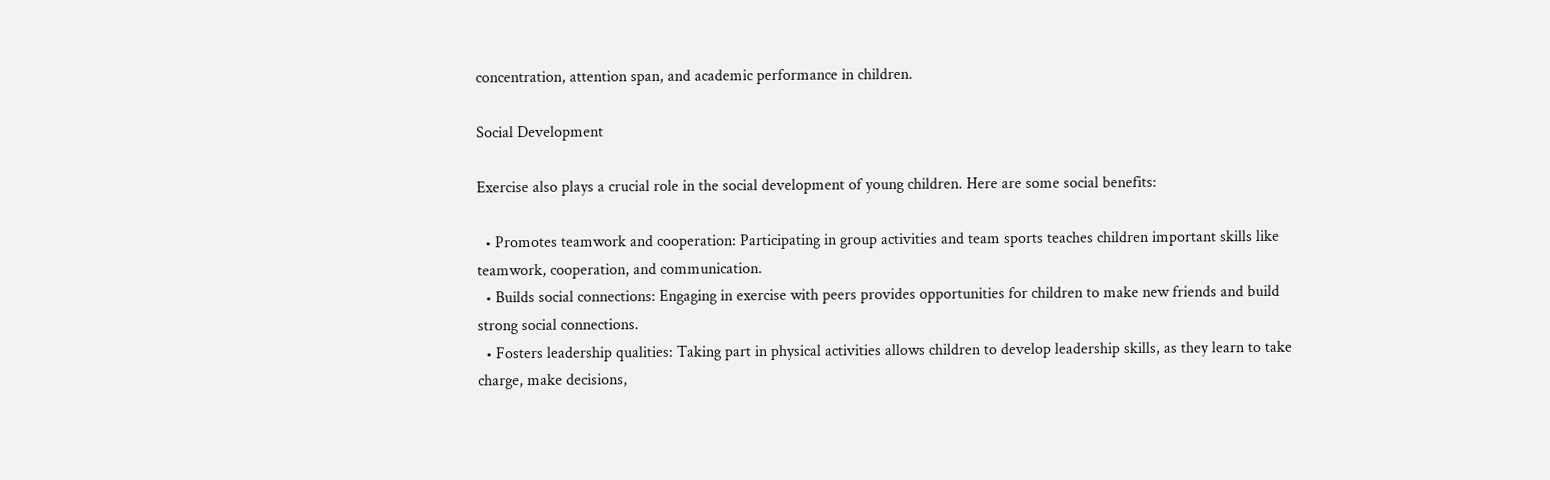concentration, attention span, and academic performance in children.

Social Development

Exercise also plays a crucial role in the social development of young children. Here are some social benefits:

  • Promotes teamwork and cooperation: Participating in group activities and team sports teaches children important skills like teamwork, cooperation, and communication.
  • Builds social connections: Engaging in exercise with peers provides opportunities for children to make new friends and build strong social connections.
  • Fosters leadership qualities: Taking part in physical activities allows children to develop leadership skills, as they learn to take charge, make decisions,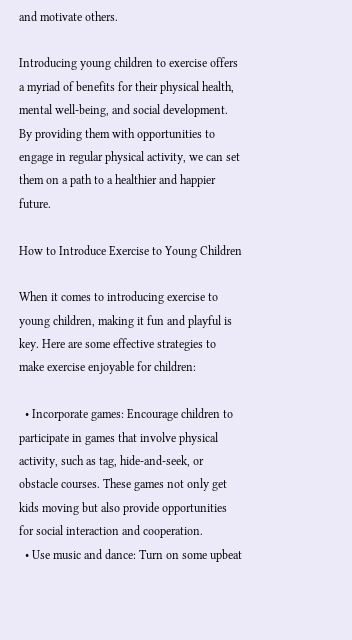and motivate others.

Introducing young children to exercise offers a myriad of benefits for their physical health, mental well-being, and social development. By providing them with opportunities to engage in regular physical activity, we can set them on a path to a healthier and happier future.

How to Introduce Exercise to Young Children

When it comes to introducing exercise to young children, making it fun and playful is key. Here are some effective strategies to make exercise enjoyable for children:

  • Incorporate games: Encourage children to participate in games that involve physical activity, such as tag, hide-and-seek, or obstacle courses. These games not only get kids moving but also provide opportunities for social interaction and cooperation.
  • Use music and dance: Turn on some upbeat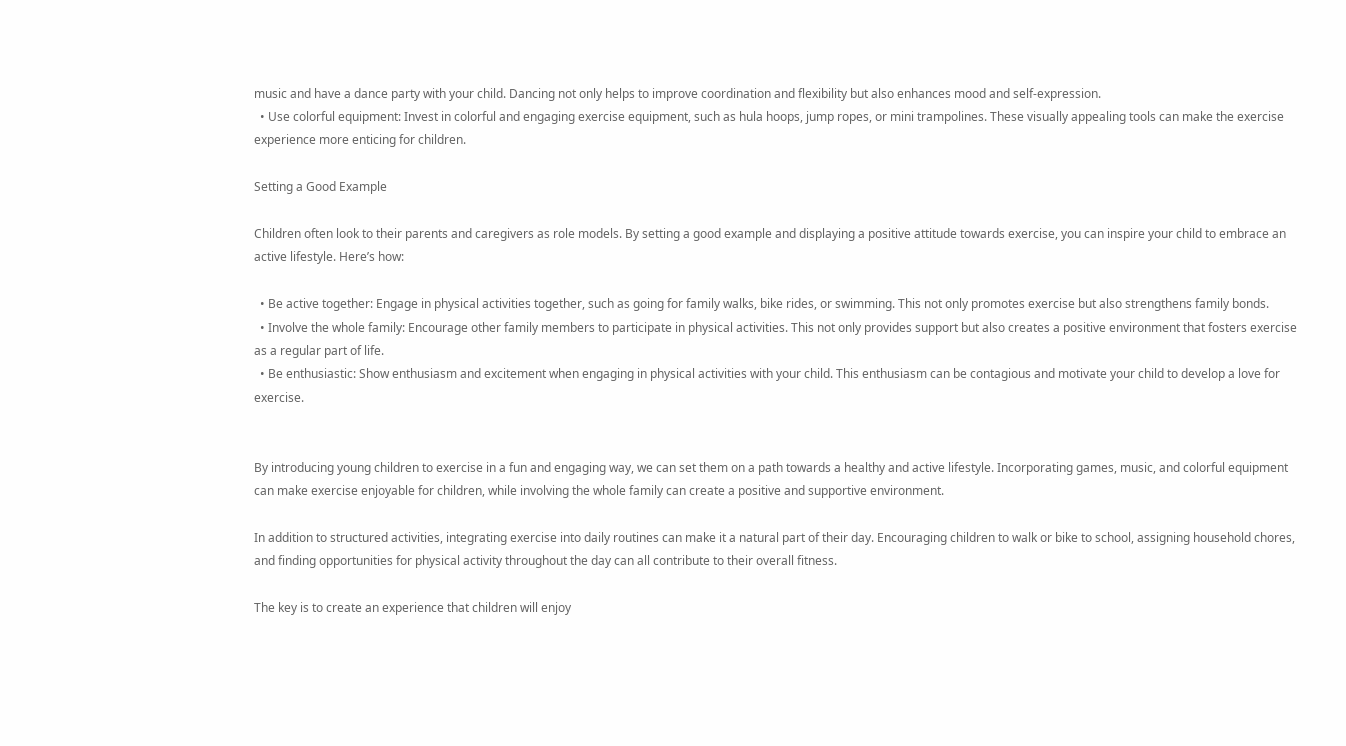music and have a dance party with your child. Dancing not only helps to improve coordination and flexibility but also enhances mood and self-expression.
  • Use colorful equipment: Invest in colorful and engaging exercise equipment, such as hula hoops, jump ropes, or mini trampolines. These visually appealing tools can make the exercise experience more enticing for children.

Setting a Good Example

Children often look to their parents and caregivers as role models. By setting a good example and displaying a positive attitude towards exercise, you can inspire your child to embrace an active lifestyle. Here’s how:

  • Be active together: Engage in physical activities together, such as going for family walks, bike rides, or swimming. This not only promotes exercise but also strengthens family bonds.
  • Involve the whole family: Encourage other family members to participate in physical activities. This not only provides support but also creates a positive environment that fosters exercise as a regular part of life.
  • Be enthusiastic: Show enthusiasm and excitement when engaging in physical activities with your child. This enthusiasm can be contagious and motivate your child to develop a love for exercise.


By introducing young children to exercise in a fun and engaging way, we can set them on a path towards a healthy and active lifestyle. Incorporating games, music, and colorful equipment can make exercise enjoyable for children, while involving the whole family can create a positive and supportive environment.

In addition to structured activities, integrating exercise into daily routines can make it a natural part of their day. Encouraging children to walk or bike to school, assigning household chores, and finding opportunities for physical activity throughout the day can all contribute to their overall fitness.

The key is to create an experience that children will enjoy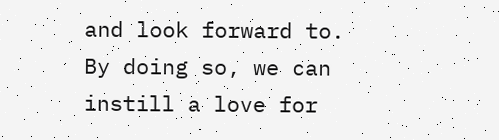and look forward to. By doing so, we can instill a love for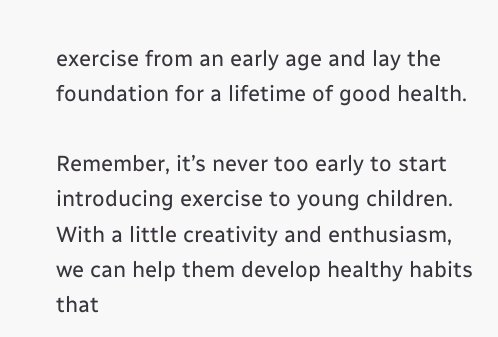exercise from an early age and lay the foundation for a lifetime of good health.

Remember, it’s never too early to start introducing exercise to young children. With a little creativity and enthusiasm, we can help them develop healthy habits that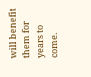will benefit them for years to come.